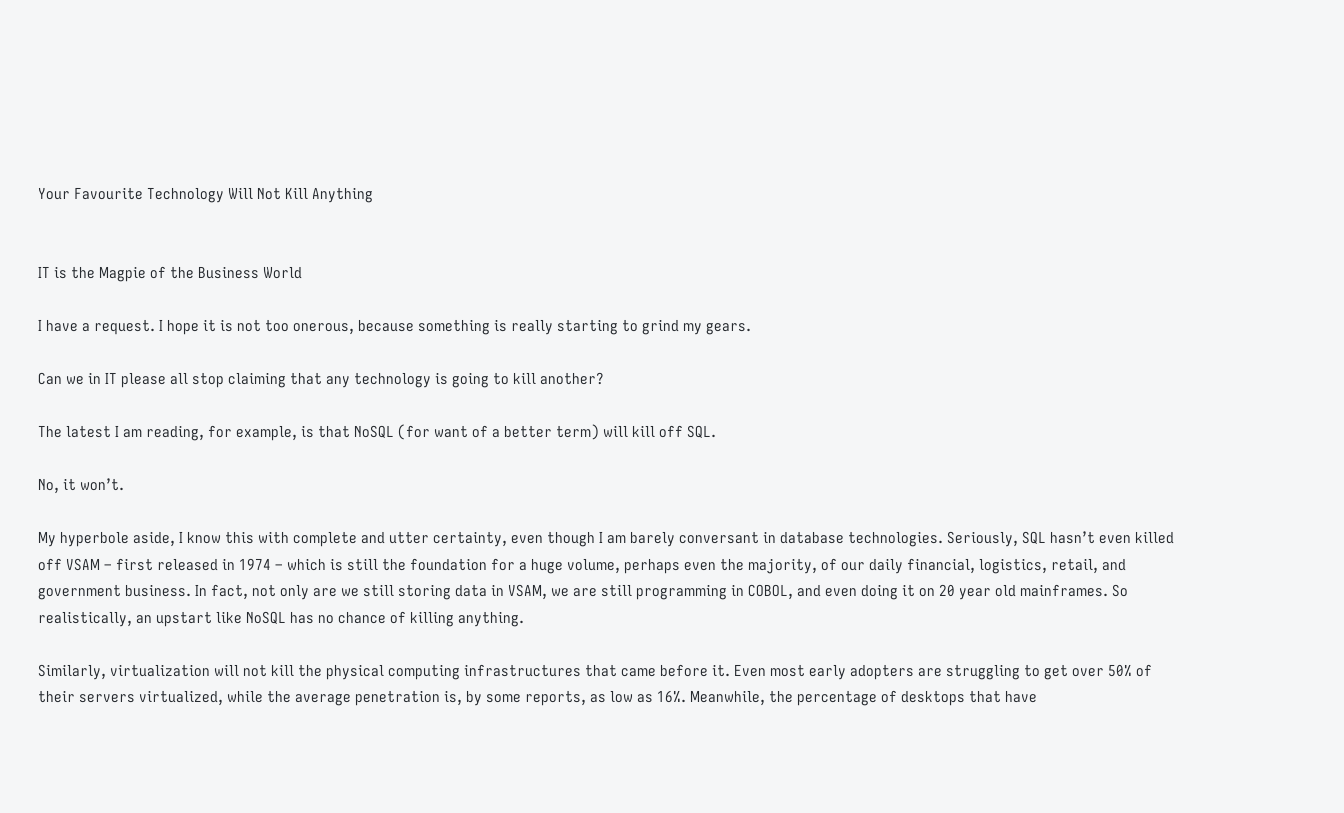Your Favourite Technology Will Not Kill Anything


IT is the Magpie of the Business World

I have a request. I hope it is not too onerous, because something is really starting to grind my gears.

Can we in IT please all stop claiming that any technology is going to kill another?

The latest I am reading, for example, is that NoSQL (for want of a better term) will kill off SQL.

No, it won’t.

My hyperbole aside, I know this with complete and utter certainty, even though I am barely conversant in database technologies. Seriously, SQL hasn’t even killed off VSAM – first released in 1974 – which is still the foundation for a huge volume, perhaps even the majority, of our daily financial, logistics, retail, and government business. In fact, not only are we still storing data in VSAM, we are still programming in COBOL, and even doing it on 20 year old mainframes. So realistically, an upstart like NoSQL has no chance of killing anything.

Similarly, virtualization will not kill the physical computing infrastructures that came before it. Even most early adopters are struggling to get over 50% of their servers virtualized, while the average penetration is, by some reports, as low as 16%. Meanwhile, the percentage of desktops that have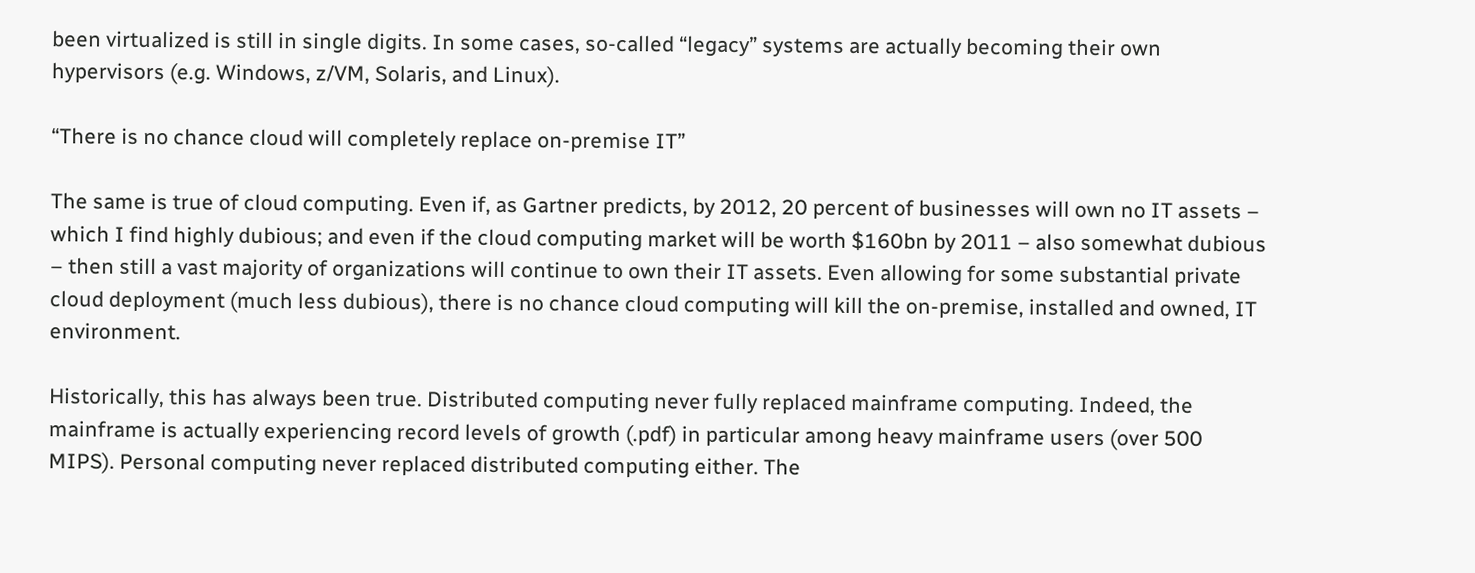been virtualized is still in single digits. In some cases, so-called “legacy” systems are actually becoming their own hypervisors (e.g. Windows, z/VM, Solaris, and Linux).

“There is no chance cloud will completely replace on-premise IT”

The same is true of cloud computing. Even if, as Gartner predicts, by 2012, 20 percent of businesses will own no IT assets – which I find highly dubious; and even if the cloud computing market will be worth $160bn by 2011 – also somewhat dubious – then still a vast majority of organizations will continue to own their IT assets. Even allowing for some substantial private cloud deployment (much less dubious), there is no chance cloud computing will kill the on-premise, installed and owned, IT environment.

Historically, this has always been true. Distributed computing never fully replaced mainframe computing. Indeed, the mainframe is actually experiencing record levels of growth (.pdf) in particular among heavy mainframe users (over 500 MIPS). Personal computing never replaced distributed computing either. The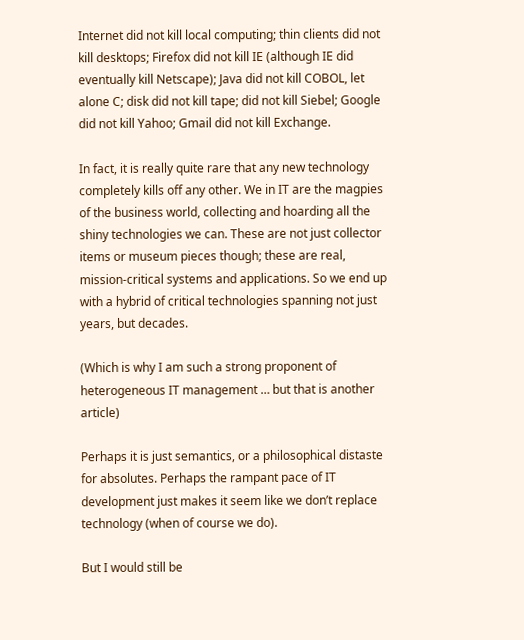Internet did not kill local computing; thin clients did not kill desktops; Firefox did not kill IE (although IE did eventually kill Netscape); Java did not kill COBOL, let alone C; disk did not kill tape; did not kill Siebel; Google did not kill Yahoo; Gmail did not kill Exchange.

In fact, it is really quite rare that any new technology completely kills off any other. We in IT are the magpies of the business world, collecting and hoarding all the shiny technologies we can. These are not just collector items or museum pieces though; these are real, mission-critical systems and applications. So we end up with a hybrid of critical technologies spanning not just years, but decades.

(Which is why I am such a strong proponent of heterogeneous IT management … but that is another article)

Perhaps it is just semantics, or a philosophical distaste for absolutes. Perhaps the rampant pace of IT development just makes it seem like we don’t replace technology (when of course we do).

But I would still be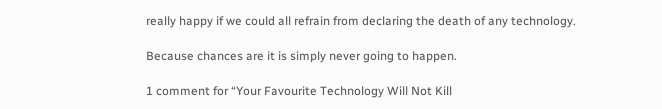really happy if we could all refrain from declaring the death of any technology.

Because chances are it is simply never going to happen.

1 comment for “Your Favourite Technology Will Not Kill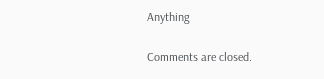Anything

Comments are closed.